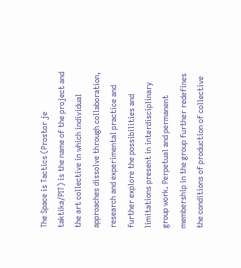The Space is Tactics (Prostor je taktika/PIT) is the name of the project and the art collective in which individual approaches dissolve through collaboration, research and experimental practice and further explore the possibilities and limitations present in interdisciplinary group work. Perpetual and permanent membership in the group further redefines the conditions of production of collective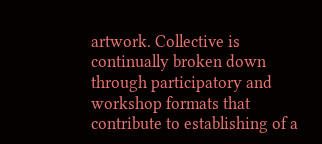artwork. Collective is continually broken down through participatory and workshop formats that contribute to establishing of a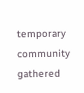temporary community gathered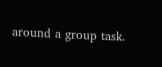around a group task.